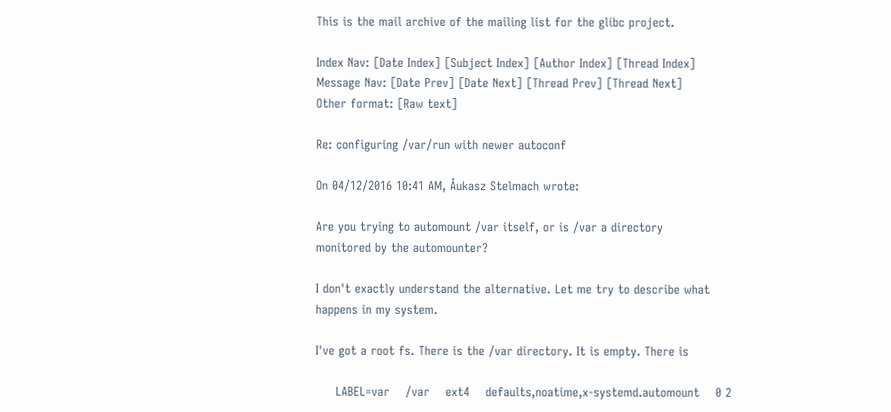This is the mail archive of the mailing list for the glibc project.

Index Nav: [Date Index] [Subject Index] [Author Index] [Thread Index]
Message Nav: [Date Prev] [Date Next] [Thread Prev] [Thread Next]
Other format: [Raw text]

Re: configuring /var/run with newer autoconf

On 04/12/2016 10:41 AM, Åukasz Stelmach wrote:

Are you trying to automount /var itself, or is /var a directory
monitored by the automounter?

I don't exactly understand the alternative. Let me try to describe what
happens in my system.

I've got a root fs. There is the /var directory. It is empty. There is

     LABEL=var    /var    ext4    defaults,noatime,x-systemd.automount    0 2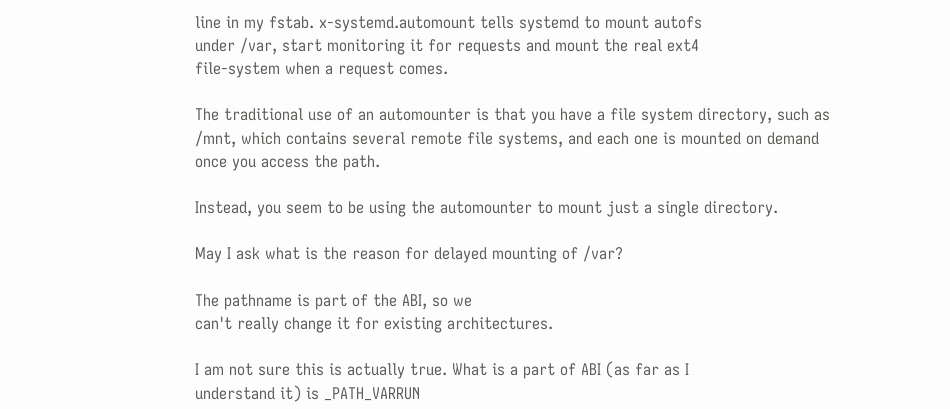line in my fstab. x-systemd.automount tells systemd to mount autofs
under /var, start monitoring it for requests and mount the real ext4
file-system when a request comes.

The traditional use of an automounter is that you have a file system directory, such as /mnt, which contains several remote file systems, and each one is mounted on demand once you access the path.

Instead, you seem to be using the automounter to mount just a single directory.

May I ask what is the reason for delayed mounting of /var?

The pathname is part of the ABI, so we
can't really change it for existing architectures.

I am not sure this is actually true. What is a part of ABI (as far as I
understand it) is _PATH_VARRUN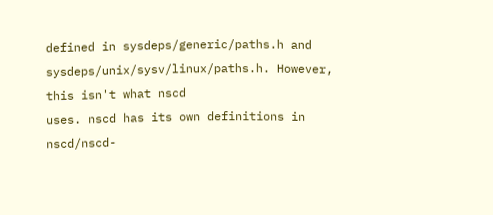defined in sysdeps/generic/paths.h and
sysdeps/unix/sysv/linux/paths.h. However, this isn't what nscd
uses. nscd has its own definitions in nscd/nscd-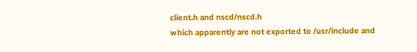client.h and nscd/nscd.h
which apparently are not exported to /usr/include and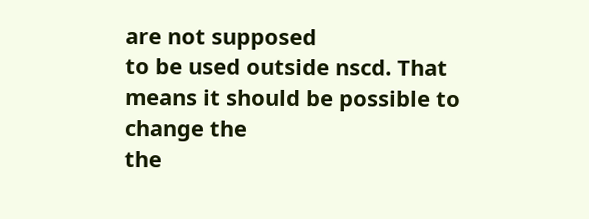are not supposed
to be used outside nscd. That means it should be possible to change the
the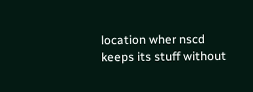location wher nscd keeps its stuff without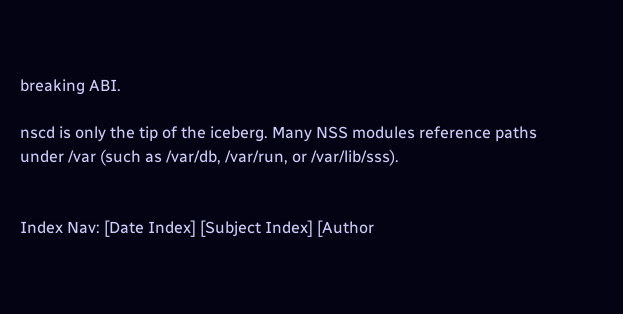breaking ABI.

nscd is only the tip of the iceberg. Many NSS modules reference paths under /var (such as /var/db, /var/run, or /var/lib/sss).


Index Nav: [Date Index] [Subject Index] [Author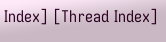Index] [Thread Index]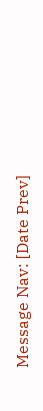Message Nav: [Date Prev]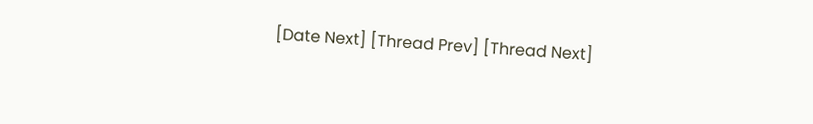[Date Next] [Thread Prev] [Thread Next]